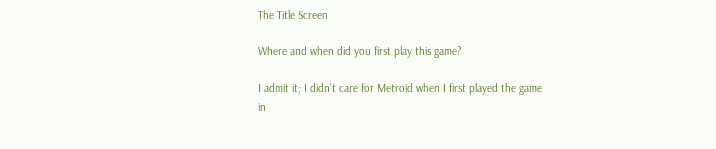The Title Screen

Where and when did you first play this game?

I admit it; I didn’t care for Metroid when I first played the game in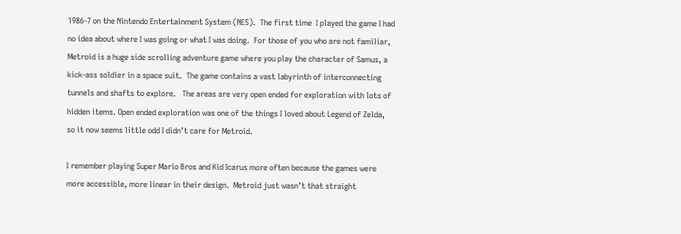1986-7 on the Nintendo Entertainment System (NES).  The first time  I played the game I had no idea about where I was going or what I was doing.  For those of you who are not familiar, Metroid is a huge side scrolling adventure game where you play the character of Samus, a kick-ass soldier in a space suit.  The game contains a vast labyrinth of interconnecting tunnels and shafts to explore.   The areas are very open ended for exploration with lots of hidden items. Open ended exploration was one of the things I loved about Legend of Zelda, so it now seems little odd I didn’t care for Metroid.

I remember playing Super Mario Bros and Kid Icarus more often because the games were more accessible, more linear in their design.  Metroid just wasn’t that straight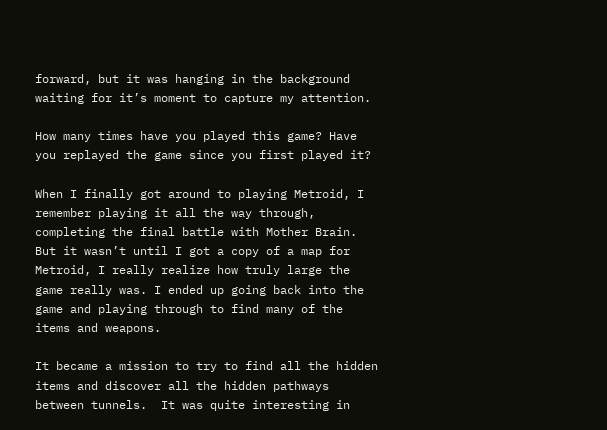forward, but it was hanging in the background waiting for it’s moment to capture my attention.

How many times have you played this game? Have you replayed the game since you first played it?

When I finally got around to playing Metroid, I remember playing it all the way through, completing the final battle with Mother Brain.  But it wasn’t until I got a copy of a map for Metroid, I really realize how truly large the game really was. I ended up going back into the game and playing through to find many of the items and weapons.

It became a mission to try to find all the hidden items and discover all the hidden pathways between tunnels.  It was quite interesting in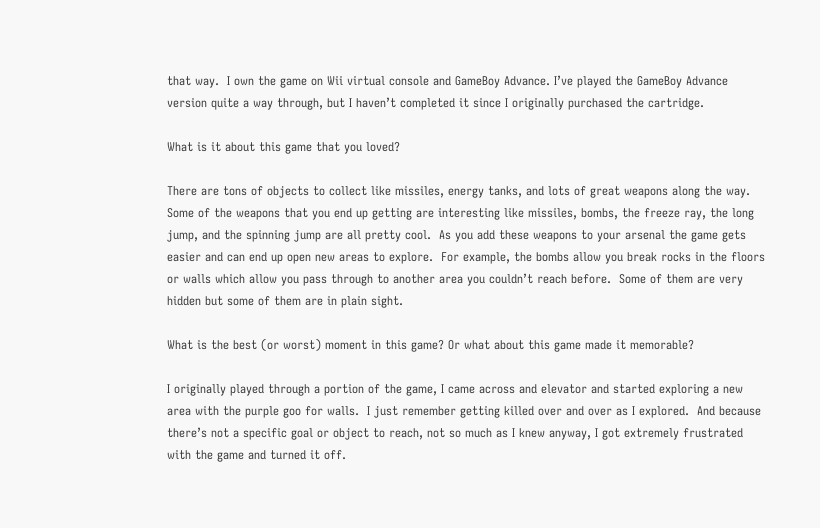that way.  I own the game on Wii virtual console and GameBoy Advance. I’ve played the GameBoy Advance version quite a way through, but I haven’t completed it since I originally purchased the cartridge.

What is it about this game that you loved?

There are tons of objects to collect like missiles, energy tanks, and lots of great weapons along the way.  Some of the weapons that you end up getting are interesting like missiles, bombs, the freeze ray, the long jump, and the spinning jump are all pretty cool.  As you add these weapons to your arsenal the game gets easier and can end up open new areas to explore.  For example, the bombs allow you break rocks in the floors or walls which allow you pass through to another area you couldn’t reach before.  Some of them are very hidden but some of them are in plain sight.

What is the best (or worst) moment in this game? Or what about this game made it memorable?

I originally played through a portion of the game, I came across and elevator and started exploring a new area with the purple goo for walls.  I just remember getting killed over and over as I explored.  And because there’s not a specific goal or object to reach, not so much as I knew anyway, I got extremely frustrated with the game and turned it off.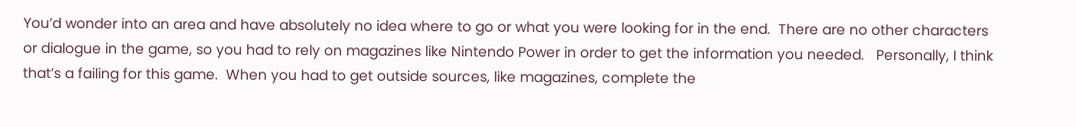You’d wonder into an area and have absolutely no idea where to go or what you were looking for in the end.  There are no other characters or dialogue in the game, so you had to rely on magazines like Nintendo Power in order to get the information you needed.   Personally, I think that’s a failing for this game.  When you had to get outside sources, like magazines, complete the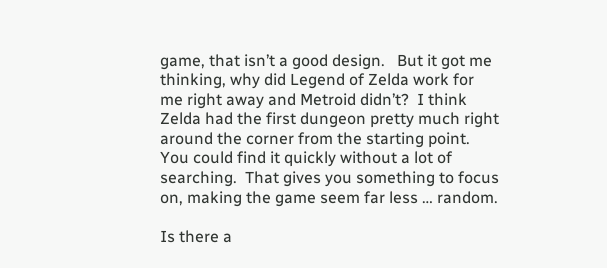game, that isn’t a good design.   But it got me thinking, why did Legend of Zelda work for me right away and Metroid didn’t?  I think Zelda had the first dungeon pretty much right around the corner from the starting point.  You could find it quickly without a lot of searching.  That gives you something to focus on, making the game seem far less … random.

Is there a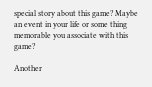special story about this game? Maybe an event in your life or some thing memorable you associate with this game?

Another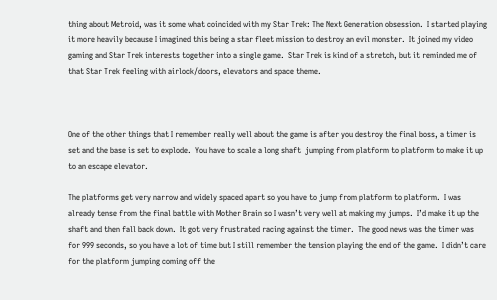thing about Metroid, was it some what coincided with my Star Trek: The Next Generation obsession.  I started playing it more heavily because I imagined this being a star fleet mission to destroy an evil monster.  It joined my video gaming and Star Trek interests together into a single game.  Star Trek is kind of a stretch, but it reminded me of that Star Trek feeling with airlock/doors, elevators and space theme.



One of the other things that I remember really well about the game is after you destroy the final boss, a timer is set and the base is set to explode.  You have to scale a long shaft  jumping from platform to platform to make it up to an escape elevator.

The platforms get very narrow and widely spaced apart so you have to jump from platform to platform.  I was already tense from the final battle with Mother Brain so I wasn’t very well at making my jumps.  I’d make it up the shaft and then fall back down.  It got very frustrated racing against the timer.  The good news was the timer was for 999 seconds, so you have a lot of time but I still remember the tension playing the end of the game.  I didn’t care for the platform jumping coming off the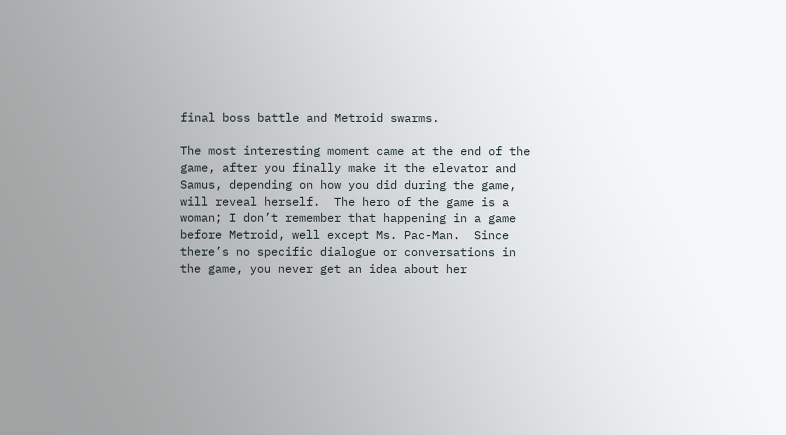final boss battle and Metroid swarms.

The most interesting moment came at the end of the game, after you finally make it the elevator and Samus, depending on how you did during the game, will reveal herself.  The hero of the game is a woman; I don’t remember that happening in a game before Metroid, well except Ms. Pac-Man.  Since there’s no specific dialogue or conversations in the game, you never get an idea about her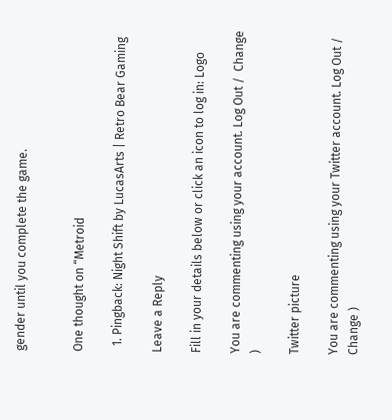gender until you complete the game.


One thought on “Metroid

  1. Pingback: Night Shift by LucasArts | Retro Bear Gaming

Leave a Reply

Fill in your details below or click an icon to log in: Logo

You are commenting using your account. Log Out /  Change )

Twitter picture

You are commenting using your Twitter account. Log Out /  Change )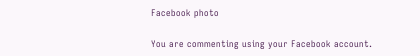Facebook photo

You are commenting using your Facebook account.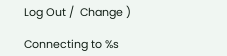Log Out /  Change )

Connecting to %s